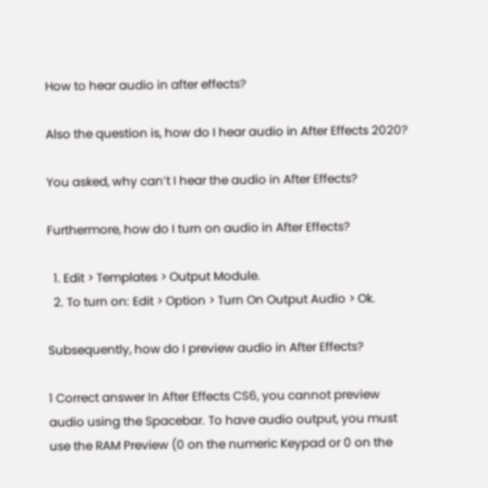How to hear audio in after effects?

Also the question is, how do I hear audio in After Effects 2020?

You asked, why can’t I hear the audio in After Effects?

Furthermore, how do I turn on audio in After Effects?

  1. Edit > Templates > Output Module.
  2. To turn on: Edit > Option > Turn On Output Audio > Ok.

Subsequently, how do I preview audio in After Effects?

1 Correct answer In After Effects CS6, you cannot preview audio using the Spacebar. To have audio output, you must use the RAM Preview (0 on the numeric Keypad or 0 on the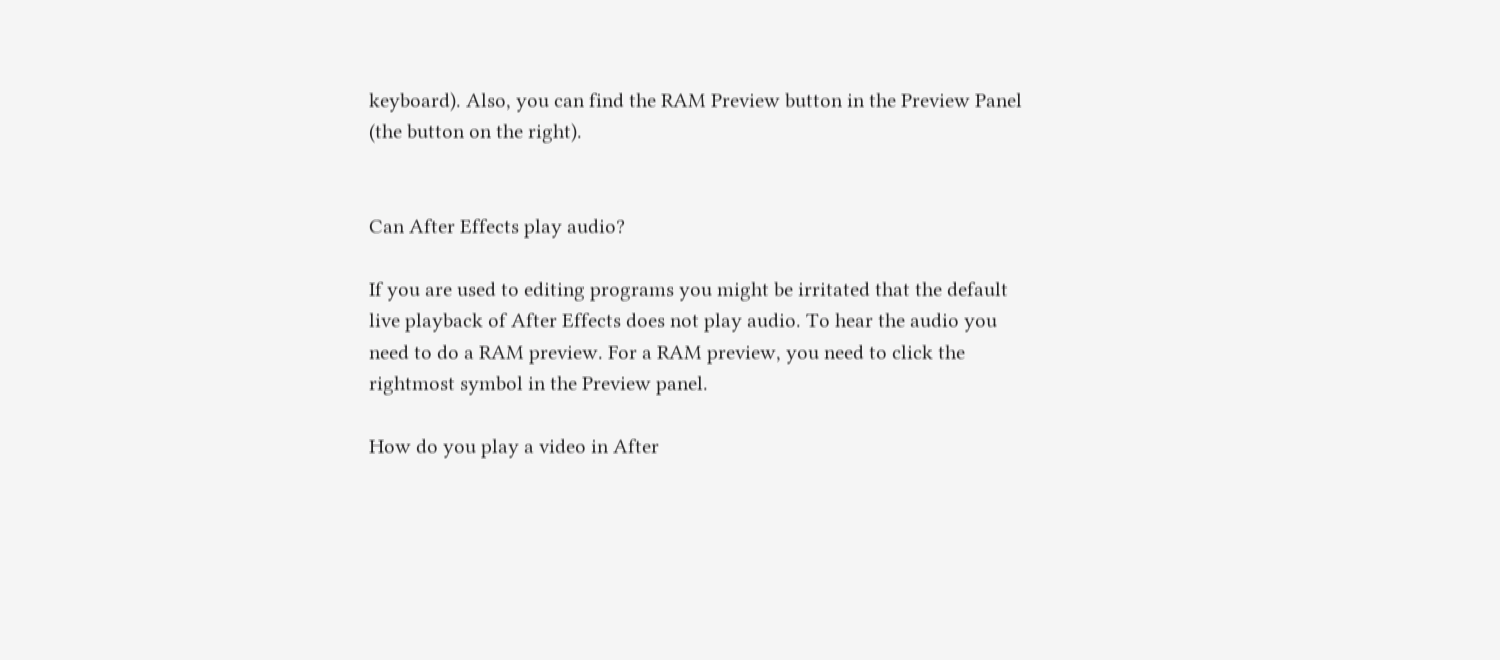keyboard). Also, you can find the RAM Preview button in the Preview Panel (the button on the right).


Can After Effects play audio?

If you are used to editing programs you might be irritated that the default live playback of After Effects does not play audio. To hear the audio you need to do a RAM preview. For a RAM preview, you need to click the rightmost symbol in the Preview panel.

How do you play a video in After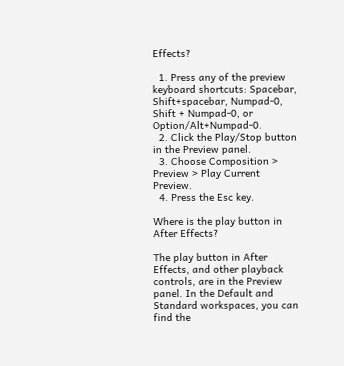Effects?

  1. Press any of the preview keyboard shortcuts: Spacebar, Shift+spacebar, Numpad-0, Shift + Numpad-0, or Option/Alt+Numpad-0.
  2. Click the Play/Stop button in the Preview panel.
  3. Choose Composition > Preview > Play Current Preview.
  4. Press the Esc key.

Where is the play button in After Effects?

The play button in After Effects, and other playback controls, are in the Preview panel. In the Default and Standard workspaces, you can find the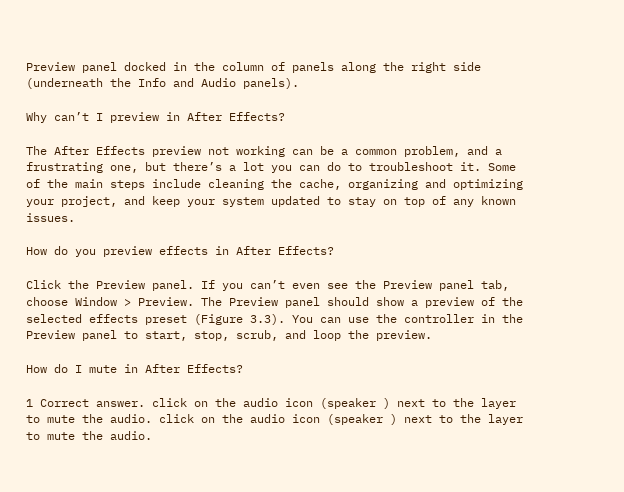Preview panel docked in the column of panels along the right side (underneath the Info and Audio panels).

Why can’t I preview in After Effects?

The After Effects preview not working can be a common problem, and a frustrating one, but there’s a lot you can do to troubleshoot it. Some of the main steps include cleaning the cache, organizing and optimizing your project, and keep your system updated to stay on top of any known issues.

How do you preview effects in After Effects?

Click the Preview panel. If you can’t even see the Preview panel tab, choose Window > Preview. The Preview panel should show a preview of the selected effects preset (Figure 3.3). You can use the controller in the Preview panel to start, stop, scrub, and loop the preview.

How do I mute in After Effects?

1 Correct answer. click on the audio icon (speaker ) next to the layer to mute the audio. click on the audio icon (speaker ) next to the layer to mute the audio.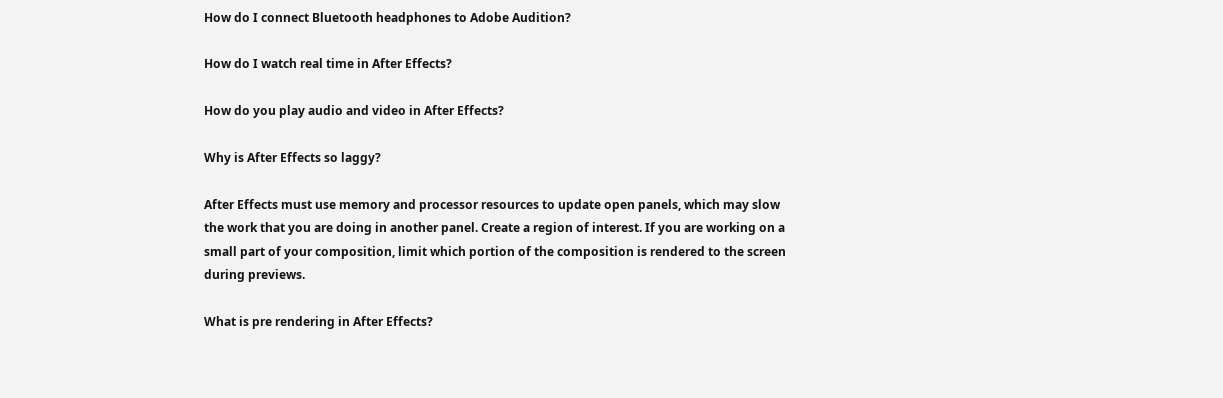How do I connect Bluetooth headphones to Adobe Audition?

How do I watch real time in After Effects?

How do you play audio and video in After Effects?

Why is After Effects so laggy?

After Effects must use memory and processor resources to update open panels, which may slow the work that you are doing in another panel. Create a region of interest. If you are working on a small part of your composition, limit which portion of the composition is rendered to the screen during previews.

What is pre rendering in After Effects?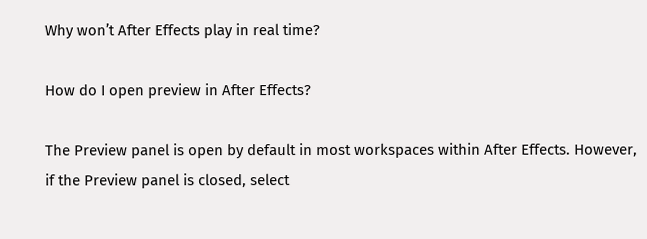Why won’t After Effects play in real time?

How do I open preview in After Effects?

The Preview panel is open by default in most workspaces within After Effects. However, if the Preview panel is closed, select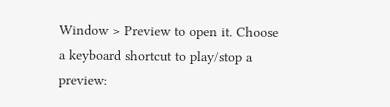Window > Preview to open it. Choose a keyboard shortcut to play/stop a preview: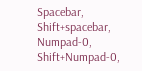Spacebar, Shift+spacebar, Numpad-0, Shift+Numpad-0,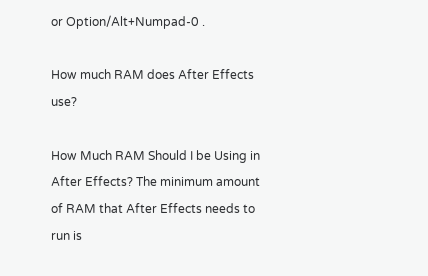or Option/Alt+Numpad-0 .

How much RAM does After Effects use?

How Much RAM Should I be Using in After Effects? The minimum amount of RAM that After Effects needs to run is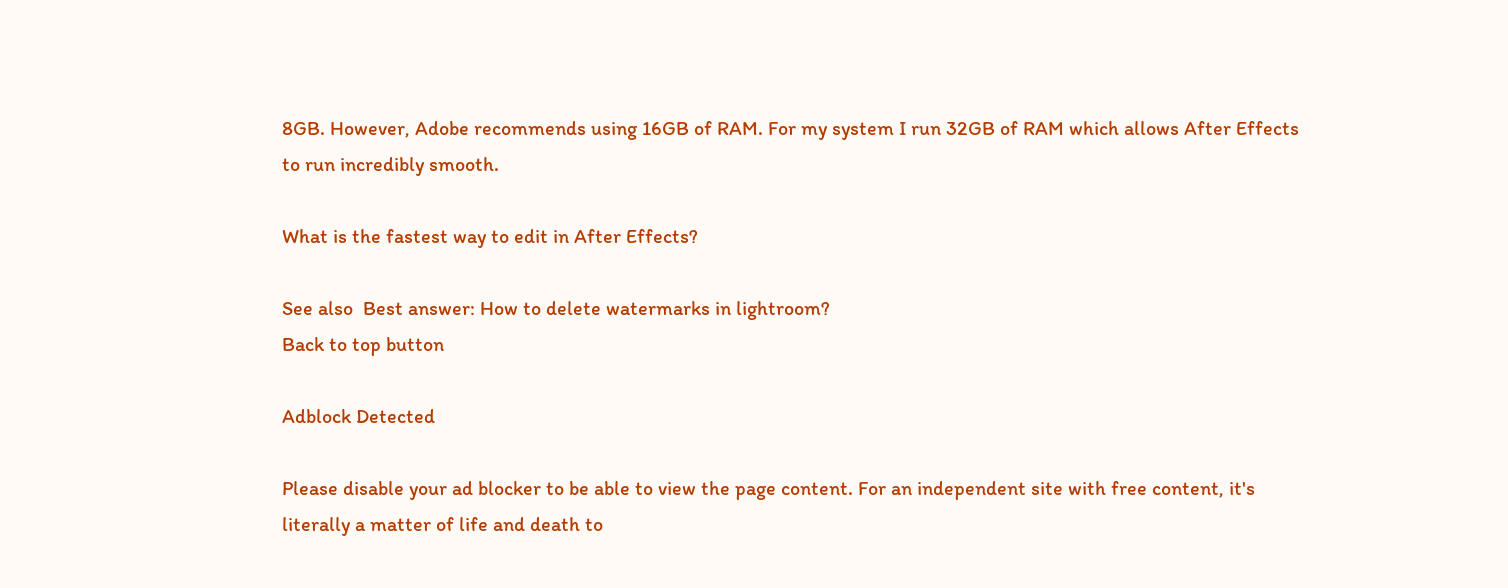8GB. However, Adobe recommends using 16GB of RAM. For my system I run 32GB of RAM which allows After Effects to run incredibly smooth.

What is the fastest way to edit in After Effects?

See also  Best answer: How to delete watermarks in lightroom?
Back to top button

Adblock Detected

Please disable your ad blocker to be able to view the page content. For an independent site with free content, it's literally a matter of life and death to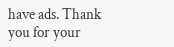have ads. Thank you for your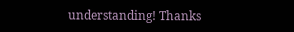understanding! Thanks